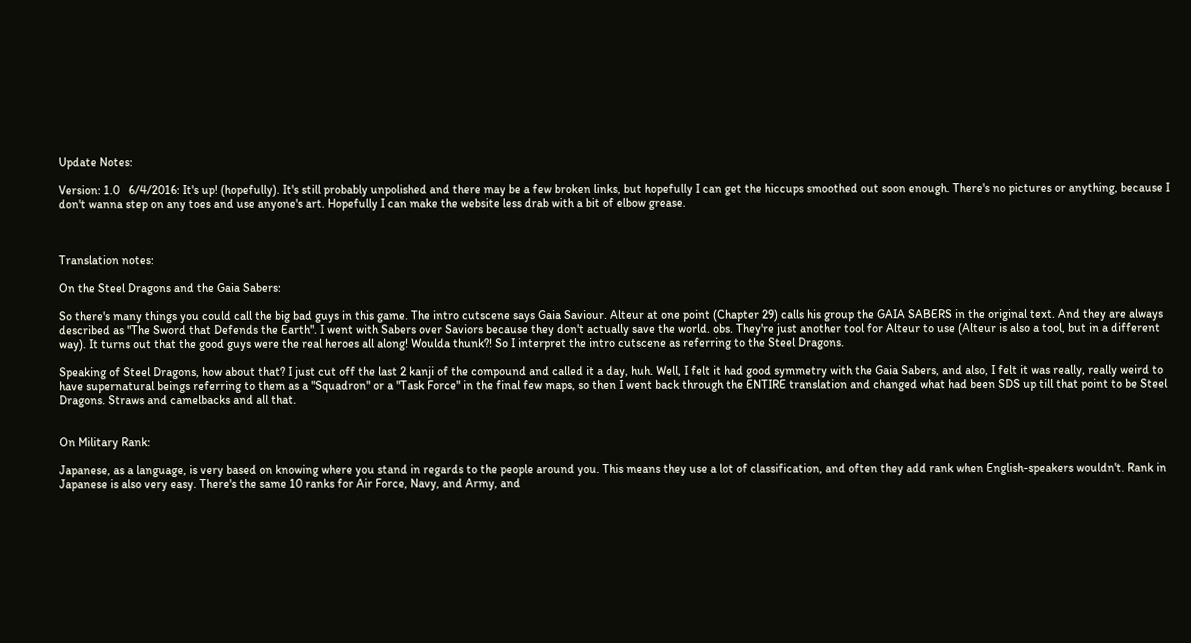Update Notes:

Version: 1.0   6/4/2016: It's up! (hopefully). It's still probably unpolished and there may be a few broken links, but hopefully I can get the hiccups smoothed out soon enough. There's no pictures or anything, because I don't wanna step on any toes and use anyone's art. Hopefully I can make the website less drab with a bit of elbow grease.



Translation notes:

On the Steel Dragons and the Gaia Sabers:

So there's many things you could call the big bad guys in this game. The intro cutscene says Gaia Saviour. Alteur at one point (Chapter 29) calls his group the GAIA SABERS in the original text. And they are always described as "The Sword that Defends the Earth". I went with Sabers over Saviors because they don't actually save the world. obs. They're just another tool for Alteur to use (Alteur is also a tool, but in a different way). It turns out that the good guys were the real heroes all along! Woulda thunk?! So I interpret the intro cutscene as referring to the Steel Dragons.

Speaking of Steel Dragons, how about that? I just cut off the last 2 kanji of the compound and called it a day, huh. Well, I felt it had good symmetry with the Gaia Sabers, and also, I felt it was really, really weird to have supernatural beings referring to them as a "Squadron" or a "Task Force" in the final few maps, so then I went back through the ENTIRE translation and changed what had been SDS up till that point to be Steel Dragons. Straws and camelbacks and all that.


On Military Rank:

Japanese, as a language, is very based on knowing where you stand in regards to the people around you. This means they use a lot of classification, and often they add rank when English-speakers wouldn't. Rank in Japanese is also very easy. There's the same 10 ranks for Air Force, Navy, and Army, and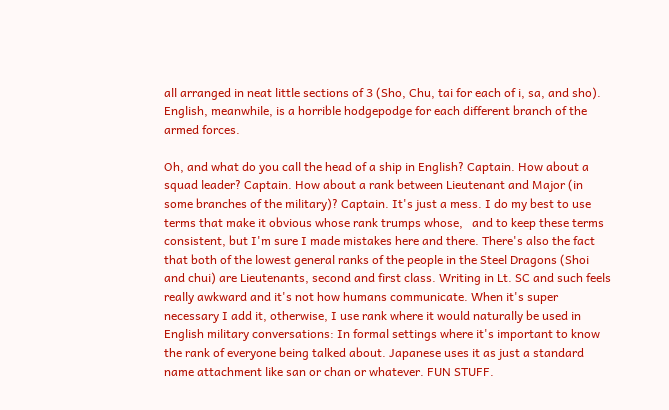all arranged in neat little sections of 3 (Sho, Chu, tai for each of i, sa, and sho). English, meanwhile, is a horrible hodgepodge for each different branch of the armed forces.

Oh, and what do you call the head of a ship in English? Captain. How about a squad leader? Captain. How about a rank between Lieutenant and Major (in some branches of the military)? Captain. It's just a mess. I do my best to use terms that make it obvious whose rank trumps whose,   and to keep these terms consistent, but I'm sure I made mistakes here and there. There's also the fact that both of the lowest general ranks of the people in the Steel Dragons (Shoi and chui) are Lieutenants, second and first class. Writing in Lt. SC and such feels really awkward and it's not how humans communicate. When it's super necessary I add it, otherwise, I use rank where it would naturally be used in English military conversations: In formal settings where it's important to know the rank of everyone being talked about. Japanese uses it as just a standard name attachment like san or chan or whatever. FUN STUFF.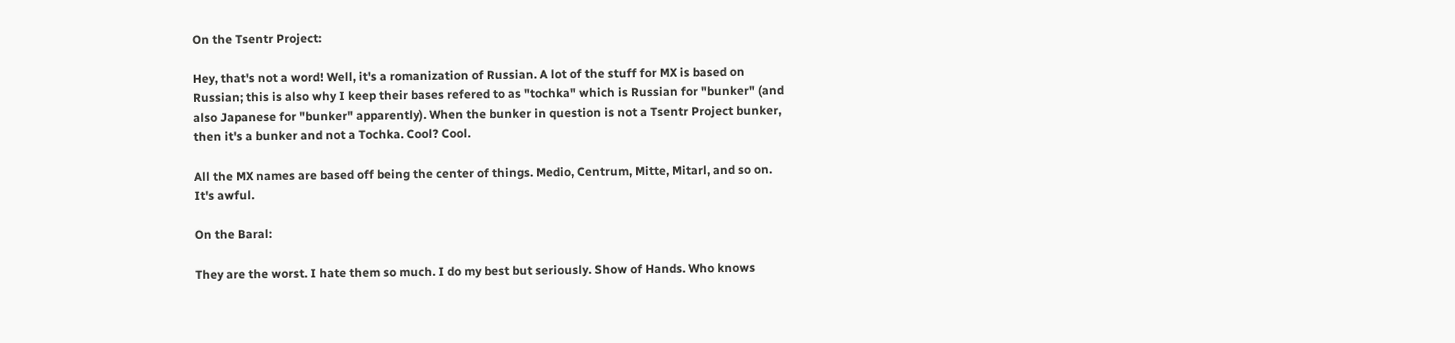On the Tsentr Project:

Hey, that's not a word! Well, it's a romanization of Russian. A lot of the stuff for MX is based on Russian; this is also why I keep their bases refered to as "tochka" which is Russian for "bunker" (and also Japanese for "bunker" apparently). When the bunker in question is not a Tsentr Project bunker, then it's a bunker and not a Tochka. Cool? Cool.

All the MX names are based off being the center of things. Medio, Centrum, Mitte, Mitarl, and so on. It's awful.

On the Baral:

They are the worst. I hate them so much. I do my best but seriously. Show of Hands. Who knows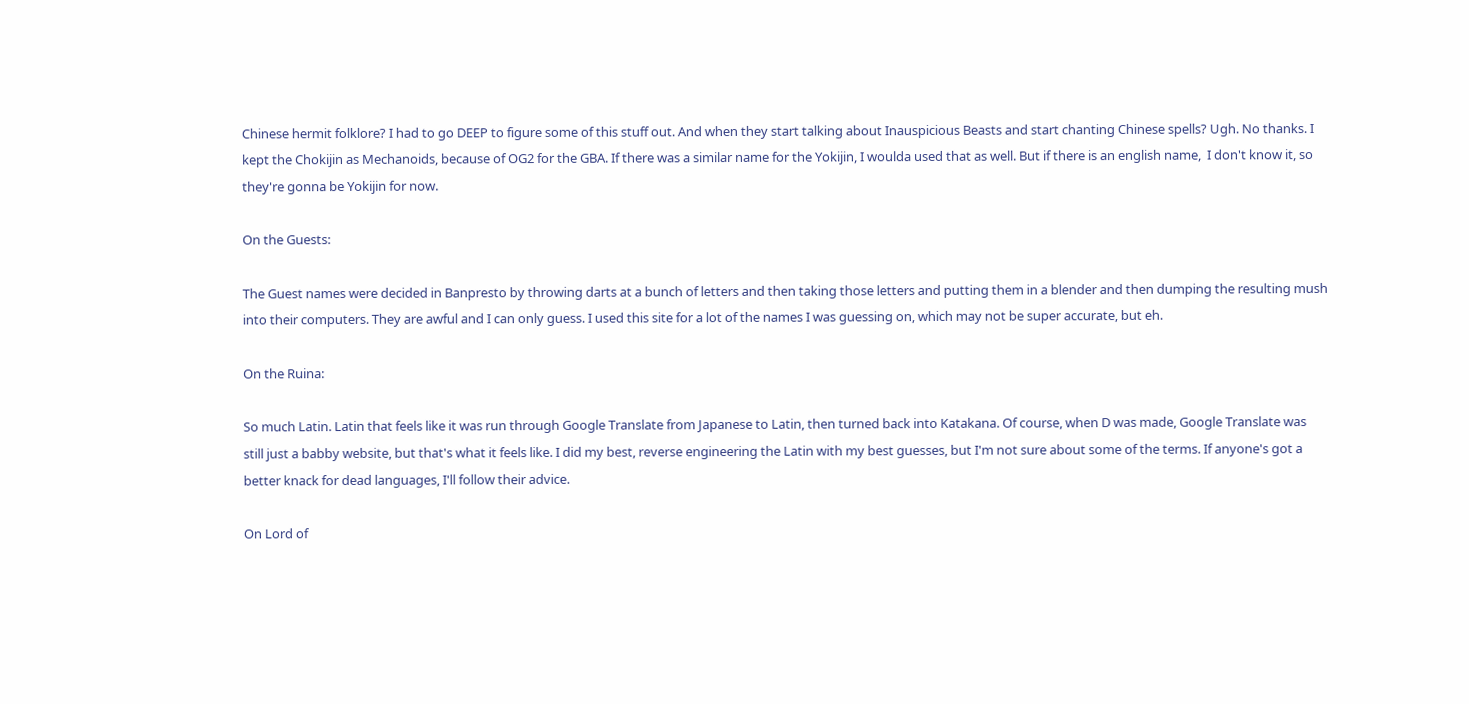Chinese hermit folklore? I had to go DEEP to figure some of this stuff out. And when they start talking about Inauspicious Beasts and start chanting Chinese spells? Ugh. No thanks. I kept the Chokijin as Mechanoids, because of OG2 for the GBA. If there was a similar name for the Yokijin, I woulda used that as well. But if there is an english name,  I don't know it, so they're gonna be Yokijin for now.

On the Guests:

The Guest names were decided in Banpresto by throwing darts at a bunch of letters and then taking those letters and putting them in a blender and then dumping the resulting mush into their computers. They are awful and I can only guess. I used this site for a lot of the names I was guessing on, which may not be super accurate, but eh.

On the Ruina:

So much Latin. Latin that feels like it was run through Google Translate from Japanese to Latin, then turned back into Katakana. Of course, when D was made, Google Translate was still just a babby website, but that's what it feels like. I did my best, reverse engineering the Latin with my best guesses, but I'm not sure about some of the terms. If anyone's got a better knack for dead languages, I'll follow their advice.

On Lord of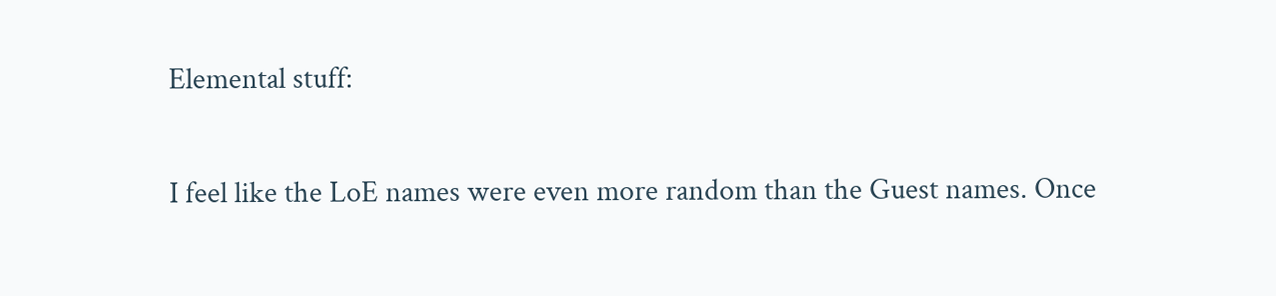Elemental stuff:

I feel like the LoE names were even more random than the Guest names. Once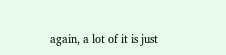again, a lot of it is just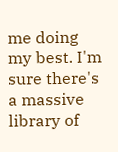me doing my best. I'm sure there's a massive library of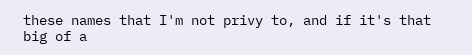these names that I'm not privy to, and if it's that big of a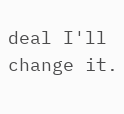deal I'll change it.